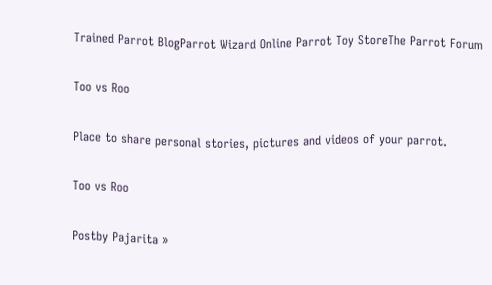Trained Parrot BlogParrot Wizard Online Parrot Toy StoreThe Parrot Forum

Too vs Roo

Place to share personal stories, pictures and videos of your parrot.

Too vs Roo

Postby Pajarita »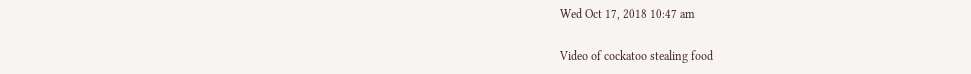Wed Oct 17, 2018 10:47 am

Video of cockatoo stealing food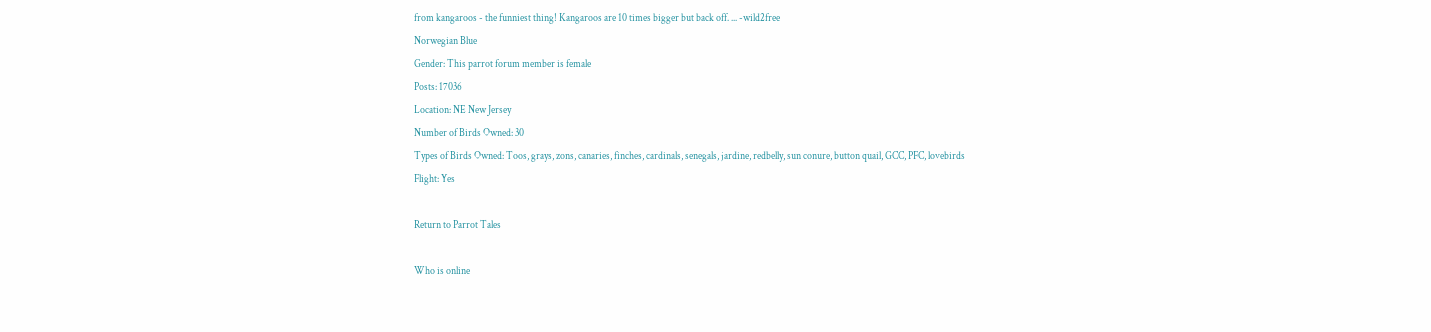from kangaroos - the funniest thing! Kangaroos are 10 times bigger but back off. ... -wild2free
Norwegian Blue
Gender: This parrot forum member is female
Posts: 17036
Location: NE New Jersey
Number of Birds Owned: 30
Types of Birds Owned: Toos, grays, zons, canaries, finches, cardinals, senegals, jardine, redbelly, sun conure, button quail, GCC, PFC, lovebirds
Flight: Yes

Return to Parrot Tales

Who is online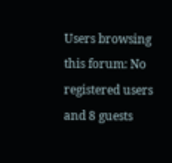Users browsing this forum: No registered users and 8 guests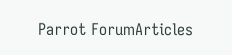Parrot ForumArticles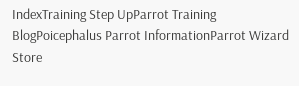IndexTraining Step UpParrot Training BlogPoicephalus Parrot InformationParrot Wizard Store